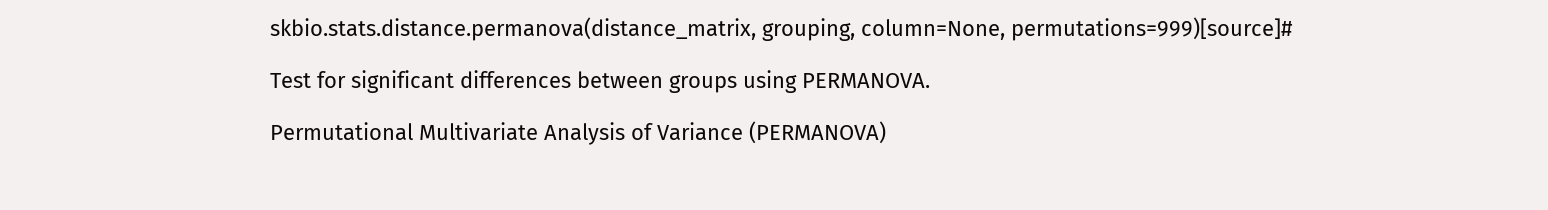skbio.stats.distance.permanova(distance_matrix, grouping, column=None, permutations=999)[source]#

Test for significant differences between groups using PERMANOVA.

Permutational Multivariate Analysis of Variance (PERMANOVA)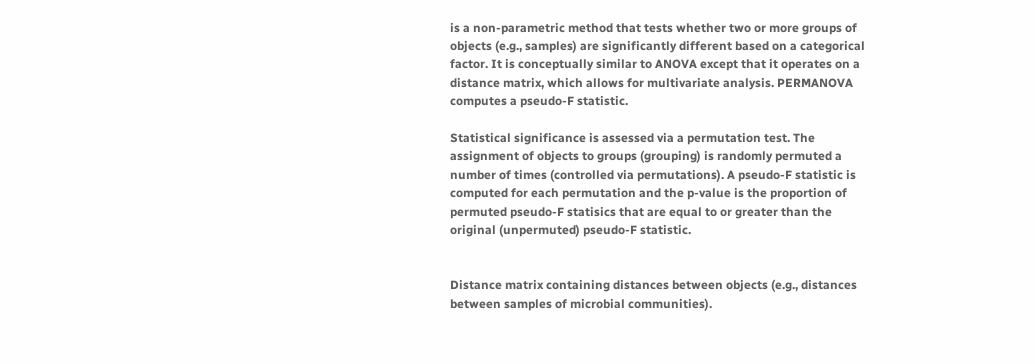is a non-parametric method that tests whether two or more groups of objects (e.g., samples) are significantly different based on a categorical factor. It is conceptually similar to ANOVA except that it operates on a distance matrix, which allows for multivariate analysis. PERMANOVA computes a pseudo-F statistic.

Statistical significance is assessed via a permutation test. The assignment of objects to groups (grouping) is randomly permuted a number of times (controlled via permutations). A pseudo-F statistic is computed for each permutation and the p-value is the proportion of permuted pseudo-F statisics that are equal to or greater than the original (unpermuted) pseudo-F statistic.


Distance matrix containing distances between objects (e.g., distances between samples of microbial communities).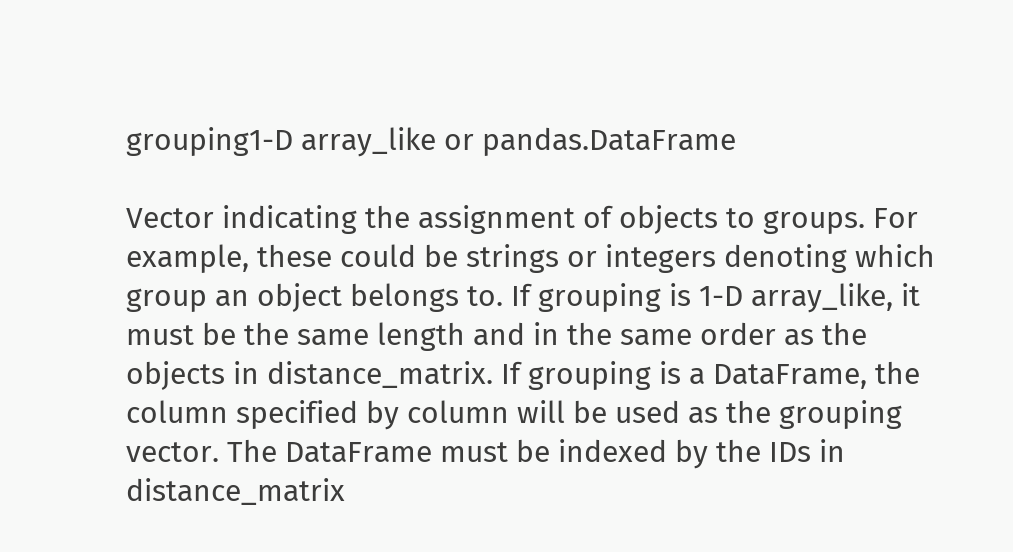grouping1-D array_like or pandas.DataFrame

Vector indicating the assignment of objects to groups. For example, these could be strings or integers denoting which group an object belongs to. If grouping is 1-D array_like, it must be the same length and in the same order as the objects in distance_matrix. If grouping is a DataFrame, the column specified by column will be used as the grouping vector. The DataFrame must be indexed by the IDs in distance_matrix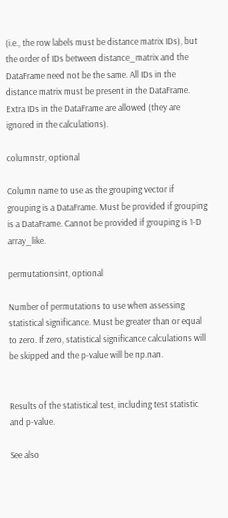(i.e., the row labels must be distance matrix IDs), but the order of IDs between distance_matrix and the DataFrame need not be the same. All IDs in the distance matrix must be present in the DataFrame. Extra IDs in the DataFrame are allowed (they are ignored in the calculations).

columnstr, optional

Column name to use as the grouping vector if grouping is a DataFrame. Must be provided if grouping is a DataFrame. Cannot be provided if grouping is 1-D array_like.

permutationsint, optional

Number of permutations to use when assessing statistical significance. Must be greater than or equal to zero. If zero, statistical significance calculations will be skipped and the p-value will be np.nan.


Results of the statistical test, including test statistic and p-value.

See also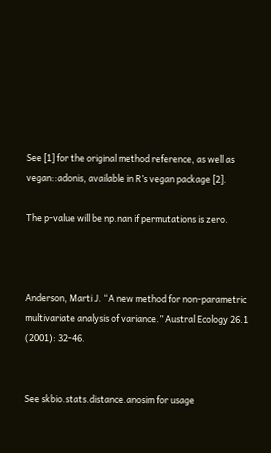See [1] for the original method reference, as well as vegan::adonis, available in R’s vegan package [2].

The p-value will be np.nan if permutations is zero.



Anderson, Marti J. “A new method for non-parametric multivariate analysis of variance.” Austral Ecology 26.1 (2001): 32-46.


See skbio.stats.distance.anosim for usage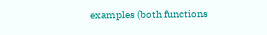examples (both functions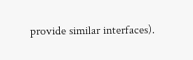provide similar interfaces).